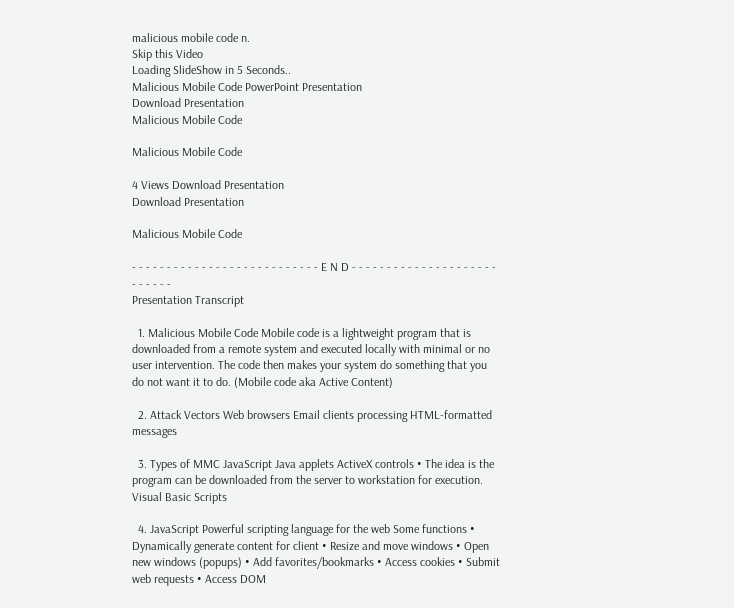malicious mobile code n.
Skip this Video
Loading SlideShow in 5 Seconds..
Malicious Mobile Code PowerPoint Presentation
Download Presentation
Malicious Mobile Code

Malicious Mobile Code

4 Views Download Presentation
Download Presentation

Malicious Mobile Code

- - - - - - - - - - - - - - - - - - - - - - - - - - - E N D - - - - - - - - - - - - - - - - - - - - - - - - - - -
Presentation Transcript

  1. Malicious Mobile Code Mobile code is a lightweight program that is downloaded from a remote system and executed locally with minimal or no user intervention. The code then makes your system do something that you do not want it to do. (Mobile code aka Active Content)

  2. Attack Vectors Web browsers Email clients processing HTML-formatted messages

  3. Types of MMC JavaScript Java applets ActiveX controls • The idea is the program can be downloaded from the server to workstation for execution. Visual Basic Scripts

  4. JavaScript Powerful scripting language for the web Some functions • Dynamically generate content for client • Resize and move windows • Open new windows (popups) • Add favorites/bookmarks • Access cookies • Submit web requests • Access DOM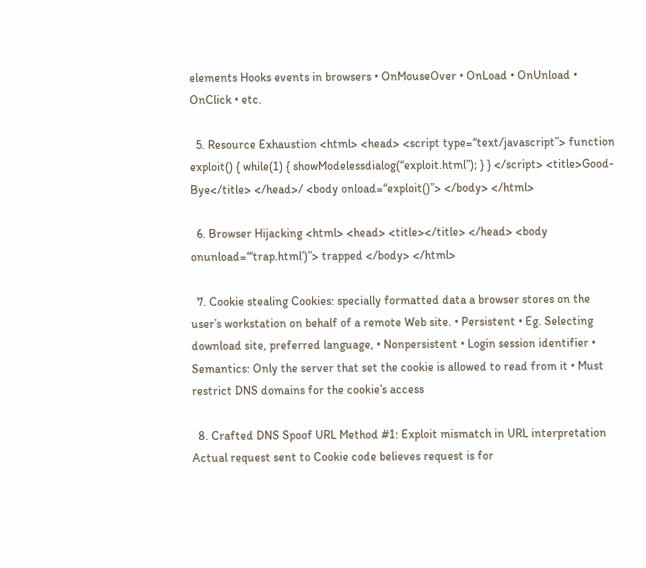elements Hooks events in browsers • OnMouseOver • OnLoad • OnUnload • OnClick • etc.

  5. Resource Exhaustion <html> <head> <script type=“text/javascript”> function exploit() { while(1) { showModelessdialog(“exploit.html”); } } </script> <title>Good-Bye</title> </head>/ <body onload=“exploit()”> </body> </html>

  6. Browser Hijacking <html> <head> <title></title> </head> <body onunload=“‘trap.html’)”> trapped </body> </html>

  7. Cookie stealing Cookies: specially formatted data a browser stores on the user’s workstation on behalf of a remote Web site. • Persistent • Eg. Selecting download site, preferred language, • Nonpersistent • Login session identifier • Semantics: Only the server that set the cookie is allowed to read from it • Must restrict DNS domains for the cookie’s access

  8. Crafted DNS Spoof URL Method #1: Exploit mismatch in URL interpretation Actual request sent to Cookie code believes request is for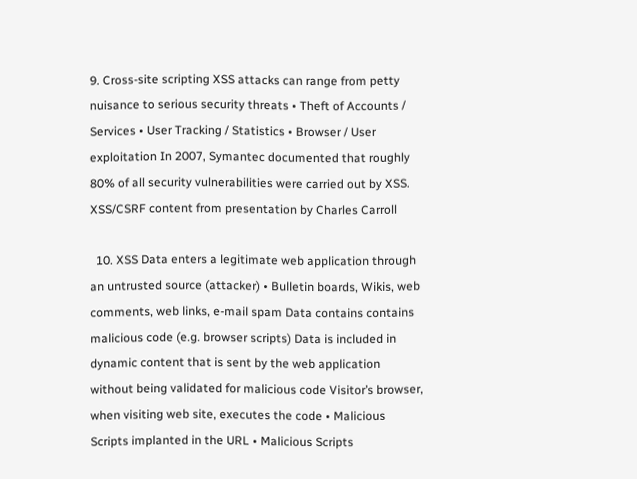9. Cross-site scripting XSS attacks can range from petty nuisance to serious security threats • Theft of Accounts / Services • User Tracking / Statistics • Browser / User exploitation In 2007, Symantec documented that roughly 80% of all security vulnerabilities were carried out by XSS.  XSS/CSRF content from presentation by Charles Carroll

  10. XSS Data enters a legitimate web application through an untrusted source (attacker) • Bulletin boards, Wikis, web comments, web links, e-mail spam Data contains contains malicious code (e.g. browser scripts) Data is included in dynamic content that is sent by the web application without being validated for malicious code Visitor’s browser, when visiting web site, executes the code • Malicious Scripts implanted in the URL • Malicious Scripts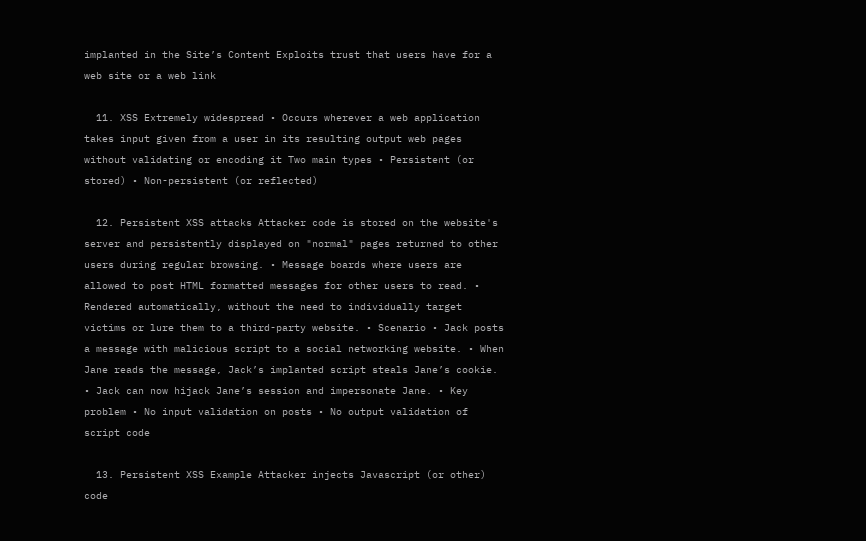implanted in the Site’s Content Exploits trust that users have for a web site or a web link

  11. XSS Extremely widespread • Occurs wherever a web application takes input given from a user in its resulting output web pages without validating or encoding it Two main types • Persistent (or stored) • Non-persistent (or reflected)

  12. Persistent XSS attacks Attacker code is stored on the website's server and persistently displayed on "normal" pages returned to other users during regular browsing. • Message boards where users are allowed to post HTML formatted messages for other users to read. • Rendered automatically, without the need to individually target victims or lure them to a third-party website. • Scenario • Jack posts a message with malicious script to a social networking website. • When Jane reads the message, Jack’s implanted script steals Jane’s cookie. • Jack can now hijack Jane’s session and impersonate Jane. • Key problem • No input validation on posts • No output validation of script code

  13. Persistent XSS Example Attacker injects Javascript (or other) code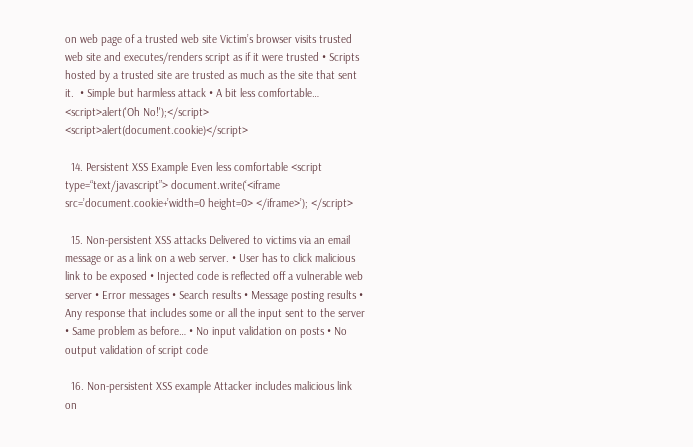on web page of a trusted web site Victim’s browser visits trusted web site and executes/renders script as if it were trusted • Scripts hosted by a trusted site are trusted as much as the site that sent it.  • Simple but harmless attack • A bit less comfortable… <script>alert('Oh No!');</script> <script>alert(document.cookie)</script>

  14. Persistent XSS Example Even less comfortable <script type=“text/javascript”> document.write(‘<iframe src=’document.cookie+’width=0 height=0> </iframe>’); </script>

  15. Non-persistent XSS attacks Delivered to victims via an email message or as a link on a web server. • User has to click malicious link to be exposed • Injected code is reflected off a vulnerable web server • Error messages • Search results • Message posting results • Any response that includes some or all the input sent to the server • Same problem as before… • No input validation on posts • No output validation of script code

  16. Non-persistent XSS example Attacker includes malicious link on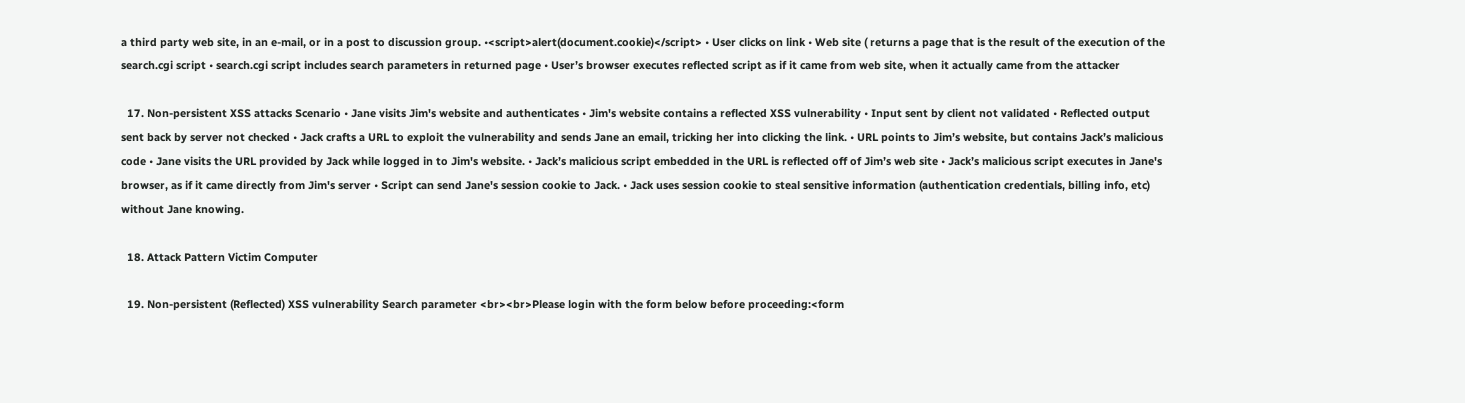a third party web site, in an e-mail, or in a post to discussion group. •<script>alert(document.cookie)</script> • User clicks on link • Web site ( returns a page that is the result of the execution of the search.cgi script • search.cgi script includes search parameters in returned page • User’s browser executes reflected script as if it came from web site, when it actually came from the attacker

  17. Non-persistent XSS attacks Scenario • Jane visits Jim's website and authenticates • Jim's website contains a reflected XSS vulnerability • Input sent by client not validated • Reflected output sent back by server not checked • Jack crafts a URL to exploit the vulnerability and sends Jane an email, tricking her into clicking the link. • URL points to Jim’s website, but contains Jack’s malicious code • Jane visits the URL provided by Jack while logged in to Jim's website. • Jack’s malicious script embedded in the URL is reflected off of Jim’s web site • Jack’s malicious script executes in Jane's browser, as if it came directly from Jim's server • Script can send Jane's session cookie to Jack. • Jack uses session cookie to steal sensitive information (authentication credentials, billing info, etc) without Jane knowing.

  18. Attack Pattern Victim Computer

  19. Non-persistent (Reflected) XSS vulnerability Search parameter <br><br>Please login with the form below before proceeding:<form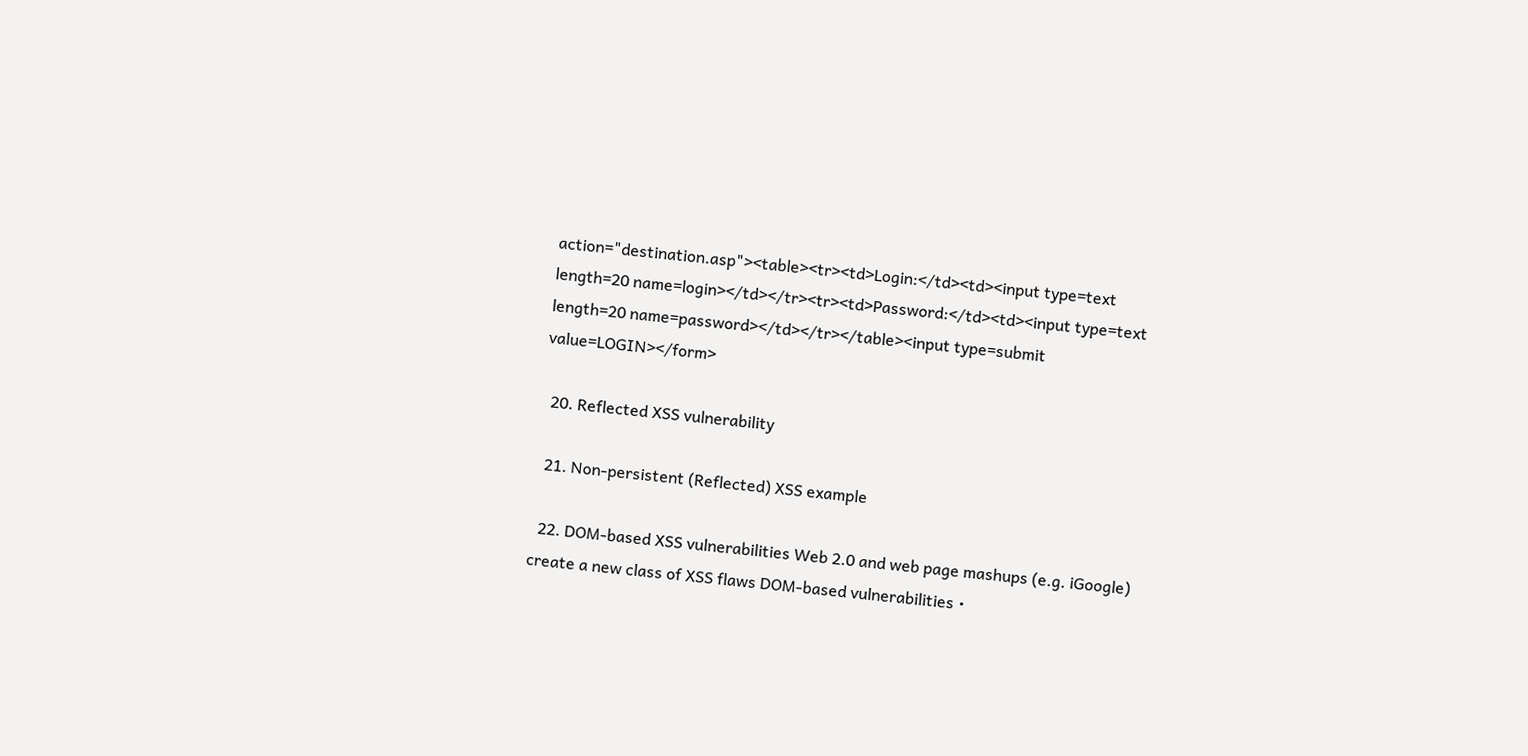action="destination.asp"><table><tr><td>Login:</td><td><input type=text length=20 name=login></td></tr><tr><td>Password:</td><td><input type=text length=20 name=password></td></tr></table><input type=submit value=LOGIN></form>

  20. Reflected XSS vulnerability

  21. Non-persistent (Reflected) XSS example

  22. DOM-based XSS vulnerabilities Web 2.0 and web page mashups (e.g. iGoogle) create a new class of XSS flaws DOM-based vulnerabilities •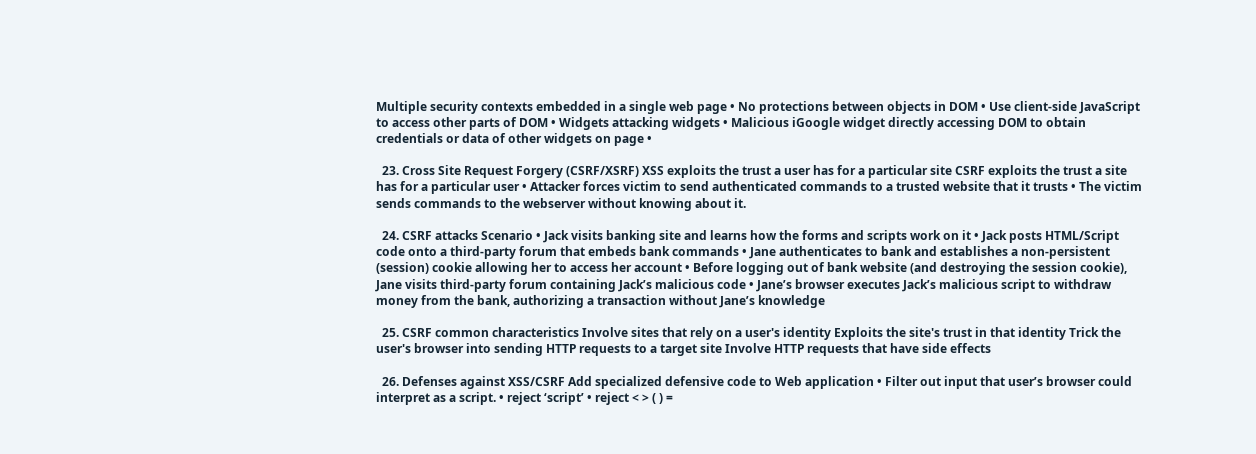Multiple security contexts embedded in a single web page • No protections between objects in DOM • Use client-side JavaScript to access other parts of DOM • Widgets attacking widgets • Malicious iGoogle widget directly accessing DOM to obtain credentials or data of other widgets on page •

  23. Cross Site Request Forgery (CSRF/XSRF) XSS exploits the trust a user has for a particular site CSRF exploits the trust a site has for a particular user • Attacker forces victim to send authenticated commands to a trusted website that it trusts • The victim sends commands to the webserver without knowing about it.

  24. CSRF attacks Scenario • Jack visits banking site and learns how the forms and scripts work on it • Jack posts HTML/Script code onto a third-party forum that embeds bank commands • Jane authenticates to bank and establishes a non-persistent (session) cookie allowing her to access her account • Before logging out of bank website (and destroying the session cookie), Jane visits third-party forum containing Jack’s malicious code • Jane’s browser executes Jack’s malicious script to withdraw money from the bank, authorizing a transaction without Jane’s knowledge

  25. CSRF common characteristics Involve sites that rely on a user's identity Exploits the site's trust in that identity Trick the user's browser into sending HTTP requests to a target site Involve HTTP requests that have side effects

  26. Defenses against XSS/CSRF Add specialized defensive code to Web application • Filter out input that user’s browser could interpret as a script. • reject ‘script’ • reject < > ( ) =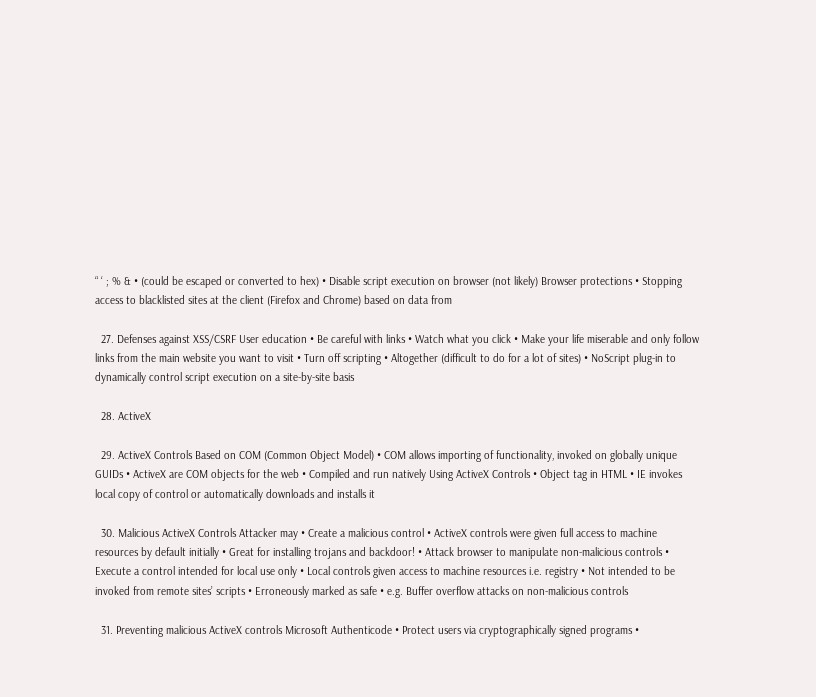“ ‘ ; % & • (could be escaped or converted to hex) • Disable script execution on browser (not likely) Browser protections • Stopping access to blacklisted sites at the client (Firefox and Chrome) based on data from

  27. Defenses against XSS/CSRF User education • Be careful with links • Watch what you click • Make your life miserable and only follow links from the main website you want to visit • Turn off scripting • Altogether (difficult to do for a lot of sites) • NoScript plug-in to dynamically control script execution on a site-by-site basis

  28. ActiveX

  29. ActiveX Controls Based on COM (Common Object Model) • COM allows importing of functionality, invoked on globally unique GUIDs • ActiveX are COM objects for the web • Compiled and run natively Using ActiveX Controls • Object tag in HTML • IE invokes local copy of control or automatically downloads and installs it

  30. Malicious ActiveX Controls Attacker may • Create a malicious control • ActiveX controls were given full access to machine resources by default initially • Great for installing trojans and backdoor! • Attack browser to manipulate non-malicious controls • Execute a control intended for local use only • Local controls given access to machine resources i.e. registry • Not intended to be invoked from remote sites’ scripts • Erroneously marked as safe • e.g. Buffer overflow attacks on non-malicious controls

  31. Preventing malicious ActiveX controls Microsoft Authenticode • Protect users via cryptographically signed programs •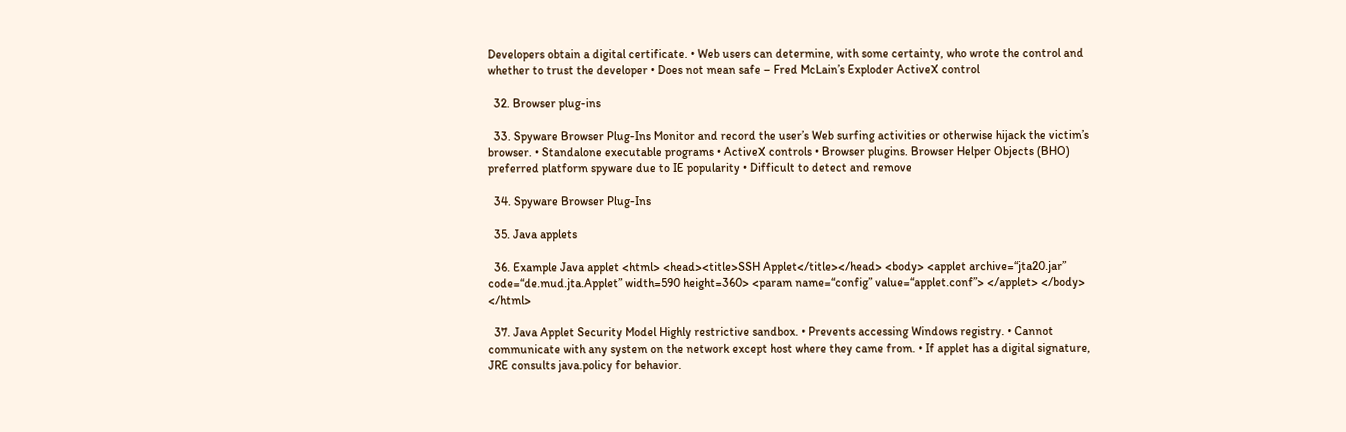Developers obtain a digital certificate. • Web users can determine, with some certainty, who wrote the control and whether to trust the developer • Does not mean safe – Fred McLain’s Exploder ActiveX control

  32. Browser plug-ins

  33. Spyware Browser Plug-Ins Monitor and record the user’s Web surfing activities or otherwise hijack the victim’s browser. • Standalone executable programs • ActiveX controls • Browser plugins. Browser Helper Objects (BHO) preferred platform spyware due to IE popularity • Difficult to detect and remove

  34. Spyware Browser Plug-Ins

  35. Java applets

  36. Example Java applet <html> <head><title>SSH Applet</title></head> <body> <applet archive=“jta20.jar” code=“de.mud.jta.Applet” width=590 height=360> <param name=“config” value=“applet.conf”> </applet> </body> </html>

  37. Java Applet Security Model Highly restrictive sandbox. • Prevents accessing Windows registry. • Cannot communicate with any system on the network except host where they came from. • If applet has a digital signature, JRE consults java.policy for behavior.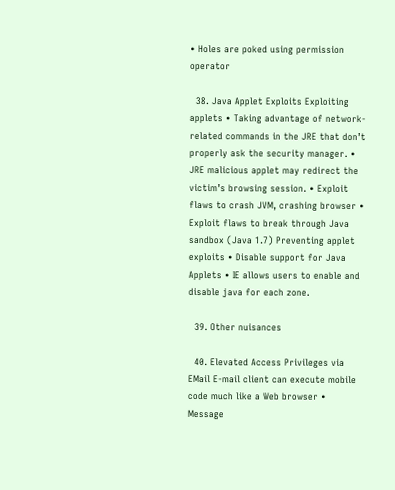• Holes are poked using permission operator

  38. Java Applet Exploits Exploiting applets • Taking advantage of network-related commands in the JRE that don’t properly ask the security manager. • JRE malicious applet may redirect the victim’s browsing session. • Exploit flaws to crash JVM, crashing browser • Exploit flaws to break through Java sandbox (Java 1.7) Preventing applet exploits • Disable support for Java Applets • IE allows users to enable and disable java for each zone.

  39. Other nuisances

  40. Elevated Access Privileges via EMail E-mail client can execute mobile code much like a Web browser • Message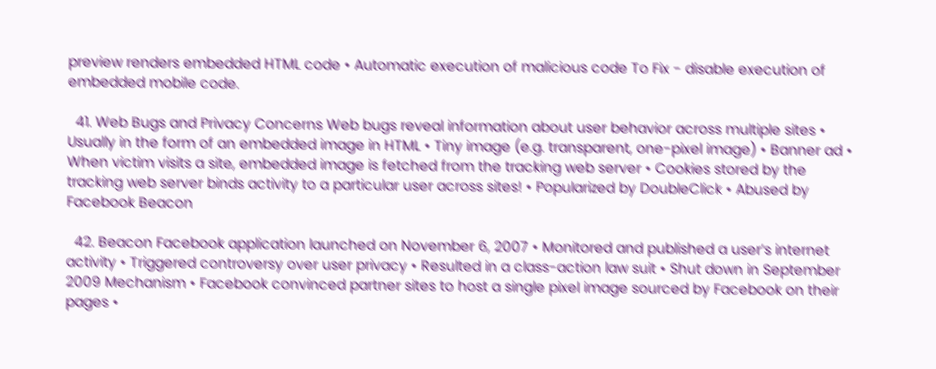preview renders embedded HTML code • Automatic execution of malicious code To Fix - disable execution of embedded mobile code.

  41. Web Bugs and Privacy Concerns Web bugs reveal information about user behavior across multiple sites • Usually in the form of an embedded image in HTML • Tiny image (e.g. transparent, one-pixel image) • Banner ad • When victim visits a site, embedded image is fetched from the tracking web server • Cookies stored by the tracking web server binds activity to a particular user across sites! • Popularized by DoubleClick • Abused by Facebook Beacon

  42. Beacon Facebook application launched on November 6, 2007 • Monitored and published a user’s internet activity • Triggered controversy over user privacy • Resulted in a class-action law suit • Shut down in September 2009 Mechanism • Facebook convinced partner sites to host a single pixel image sourced by Facebook on their pages •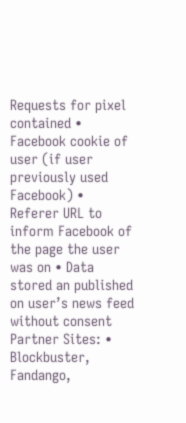Requests for pixel contained • Facebook cookie of user (if user previously used Facebook) • Referer URL to inform Facebook of the page the user was on • Data stored an published on user’s news feed without consent Partner Sites: • Blockbuster, Fandango,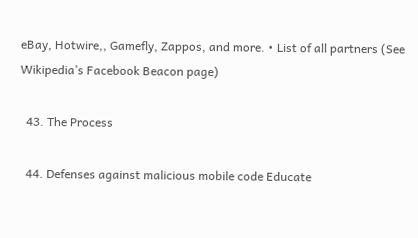eBay, Hotwire,, Gamefly, Zappos, and more. • List of all partners (See Wikipedia’s Facebook Beacon page)

  43. The Process

  44. Defenses against malicious mobile code Educate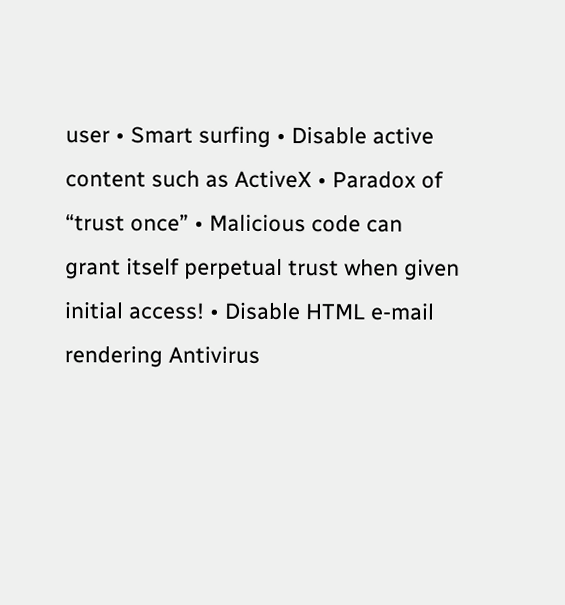user • Smart surfing • Disable active content such as ActiveX • Paradox of “trust once” • Malicious code can grant itself perpetual trust when given initial access! • Disable HTML e-mail rendering Antivirus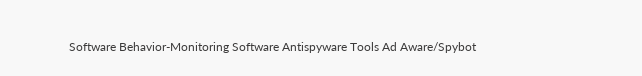Software Behavior-Monitoring Software Antispyware Tools Ad Aware/Spybot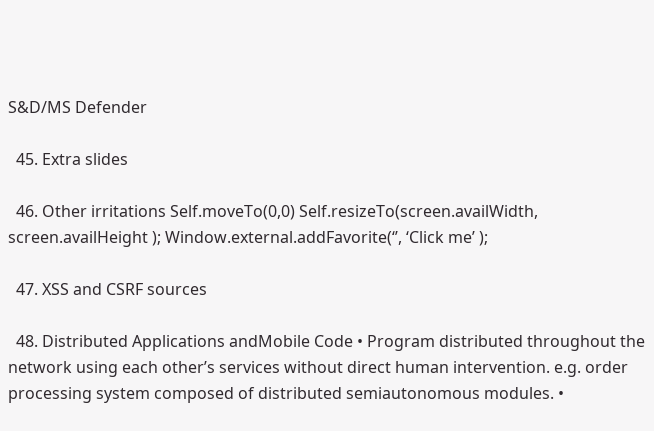S&D/MS Defender

  45. Extra slides

  46. Other irritations Self.moveTo(0,0) Self.resizeTo(screen.availWidth, screen.availHeight ); Window.external.addFavorite(‘’, ‘Click me’ );

  47. XSS and CSRF sources

  48. Distributed Applications andMobile Code • Program distributed throughout the network using each other’s services without direct human intervention. e.g. order processing system composed of distributed semiautonomous modules. •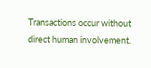Transactions occur without direct human involvement.